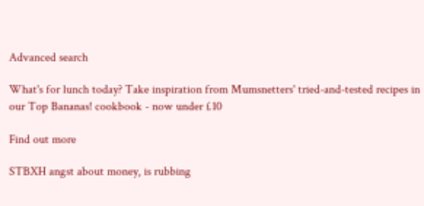Advanced search

What's for lunch today? Take inspiration from Mumsnetters' tried-and-tested recipes in our Top Bananas! cookbook - now under £10

Find out more

STBXH angst about money, is rubbing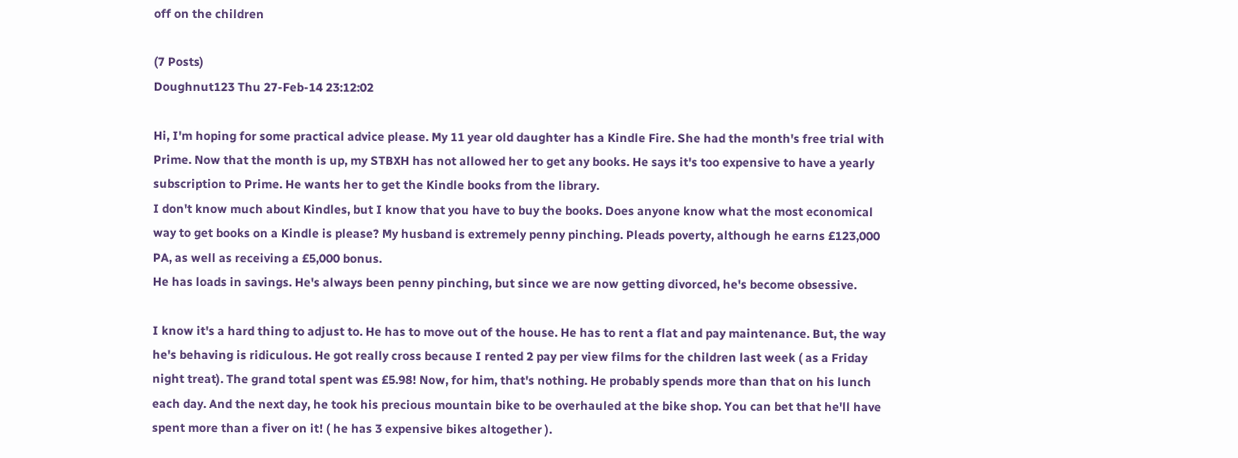off on the children

(7 Posts)
Doughnut123 Thu 27-Feb-14 23:12:02

Hi, I'm hoping for some practical advice please. My 11 year old daughter has a Kindle Fire. She had the month's free trial with Prime. Now that the month is up, my STBXH has not allowed her to get any books. He says it's too expensive to have a yearly subscription to Prime. He wants her to get the Kindle books from the library.
I don't know much about Kindles, but I know that you have to buy the books. Does anyone know what the most economical way to get books on a Kindle is please? My husband is extremely penny pinching. Pleads poverty, although he earns £123,000 PA, as well as receiving a £5,000 bonus.
He has loads in savings. He's always been penny pinching, but since we are now getting divorced, he's become obsessive.

I know it's a hard thing to adjust to. He has to move out of the house. He has to rent a flat and pay maintenance. But, the way he's behaving is ridiculous. He got really cross because I rented 2 pay per view films for the children last week ( as a Friday night treat). The grand total spent was £5.98! Now, for him, that's nothing. He probably spends more than that on his lunch each day. And the next day, he took his precious mountain bike to be overhauled at the bike shop. You can bet that he'll have spent more than a fiver on it! ( he has 3 expensive bikes altogether ).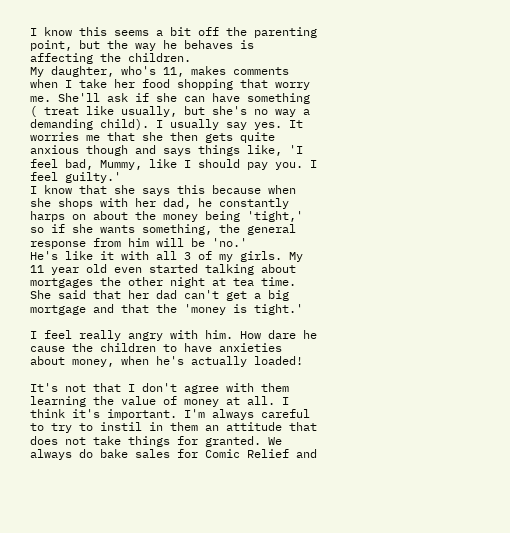I know this seems a bit off the parenting point, but the way he behaves is affecting the children.
My daughter, who's 11, makes comments when I take her food shopping that worry me. She'll ask if she can have something ( treat like usually, but she's no way a demanding child). I usually say yes. It worries me that she then gets quite anxious though and says things like, 'I feel bad, Mummy, like I should pay you. I feel guilty.'
I know that she says this because when she shops with her dad, he constantly harps on about the money being 'tight,' so if she wants something, the general response from him will be 'no.'
He's like it with all 3 of my girls. My 11 year old even started talking about mortgages the other night at tea time. She said that her dad can't get a big mortgage and that the 'money is tight.'

I feel really angry with him. How dare he cause the children to have anxieties about money, when he's actually loaded!

It's not that I don't agree with them learning the value of money at all. I think it's important. I'm always careful to try to instil in them an attitude that does not take things for granted. We always do bake sales for Comic Relief and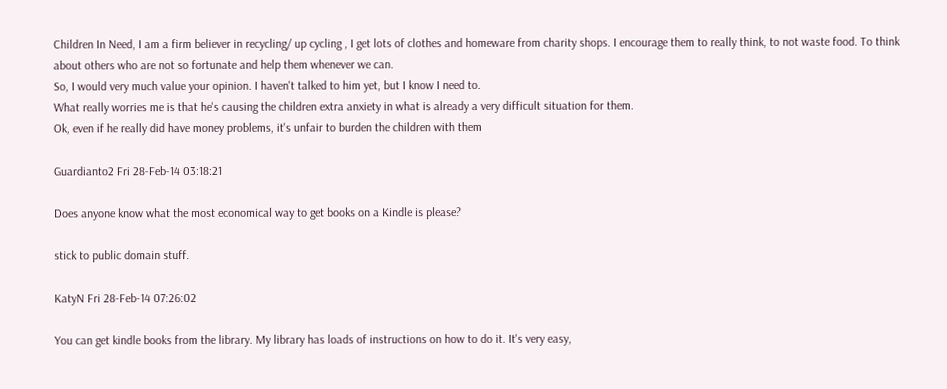Children In Need, I am a firm believer in recycling/ up cycling , I get lots of clothes and homeware from charity shops. I encourage them to really think, to not waste food. To think about others who are not so fortunate and help them whenever we can.
So, I would very much value your opinion. I haven't talked to him yet, but I know I need to.
What really worries me is that he's causing the children extra anxiety in what is already a very difficult situation for them.
Ok, even if he really did have money problems, it's unfair to burden the children with them

Guardianto2 Fri 28-Feb-14 03:18:21

Does anyone know what the most economical way to get books on a Kindle is please?

stick to public domain stuff.

KatyN Fri 28-Feb-14 07:26:02

You can get kindle books from the library. My library has loads of instructions on how to do it. It's very easy,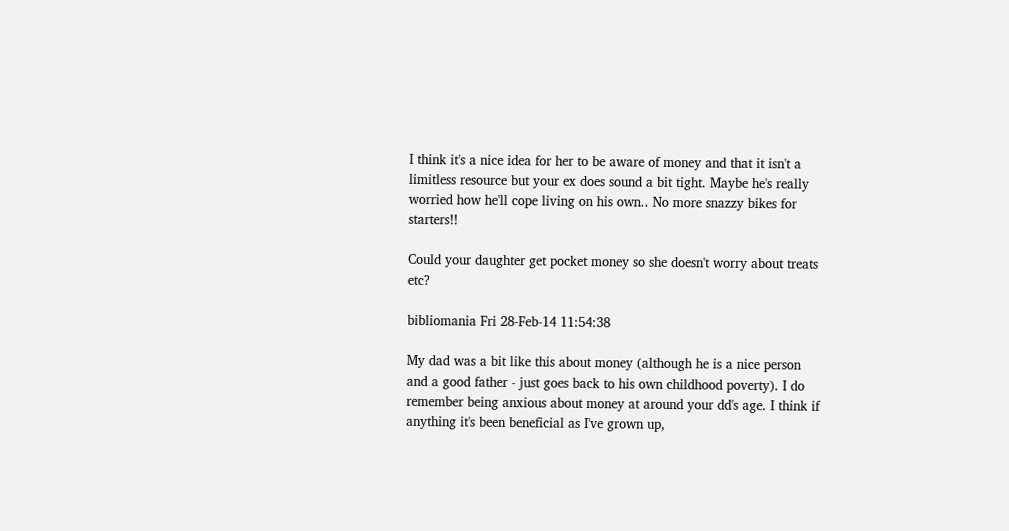I think it's a nice idea for her to be aware of money and that it isn't a limitless resource but your ex does sound a bit tight. Maybe he's really worried how he'll cope living on his own.. No more snazzy bikes for starters!!

Could your daughter get pocket money so she doesn't worry about treats etc?

bibliomania Fri 28-Feb-14 11:54:38

My dad was a bit like this about money (although he is a nice person and a good father - just goes back to his own childhood poverty). I do remember being anxious about money at around your dd's age. I think if anything it's been beneficial as I've grown up,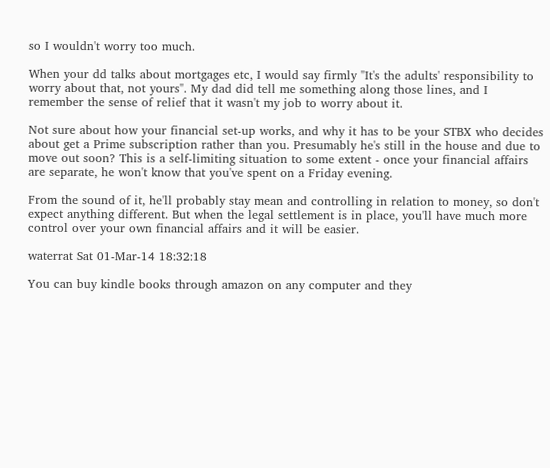so I wouldn't worry too much.

When your dd talks about mortgages etc, I would say firmly "It's the adults' responsibility to worry about that, not yours". My dad did tell me something along those lines, and I remember the sense of relief that it wasn't my job to worry about it.

Not sure about how your financial set-up works, and why it has to be your STBX who decides about get a Prime subscription rather than you. Presumably he's still in the house and due to move out soon? This is a self-limiting situation to some extent - once your financial affairs are separate, he won't know that you've spent on a Friday evening.

From the sound of it, he'll probably stay mean and controlling in relation to money, so don't expect anything different. But when the legal settlement is in place, you'll have much more control over your own financial affairs and it will be easier.

waterrat Sat 01-Mar-14 18:32:18

You can buy kindle books through amazon on any computer and they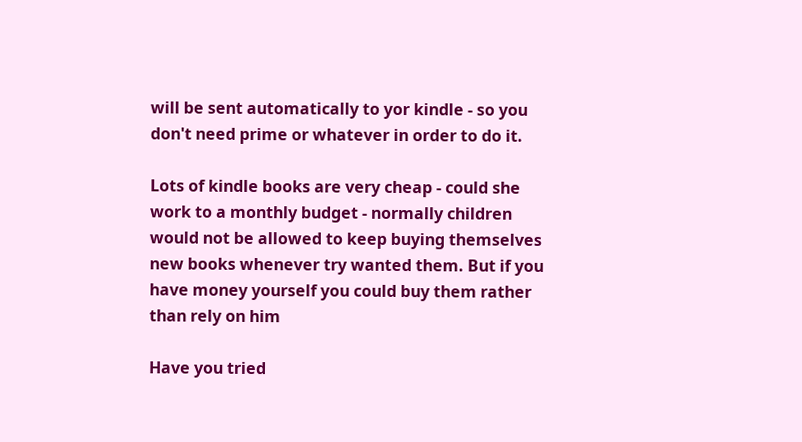will be sent automatically to yor kindle - so you don't need prime or whatever in order to do it.

Lots of kindle books are very cheap - could she work to a monthly budget - normally children would not be allowed to keep buying themselves new books whenever try wanted them. But if you have money yourself you could buy them rather than rely on him

Have you tried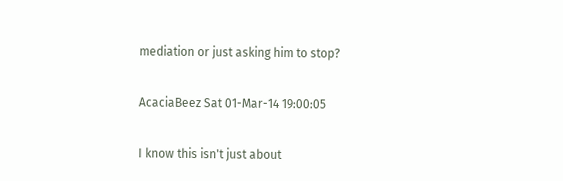mediation or just asking him to stop?

AcaciaBeez Sat 01-Mar-14 19:00:05

I know this isn't just about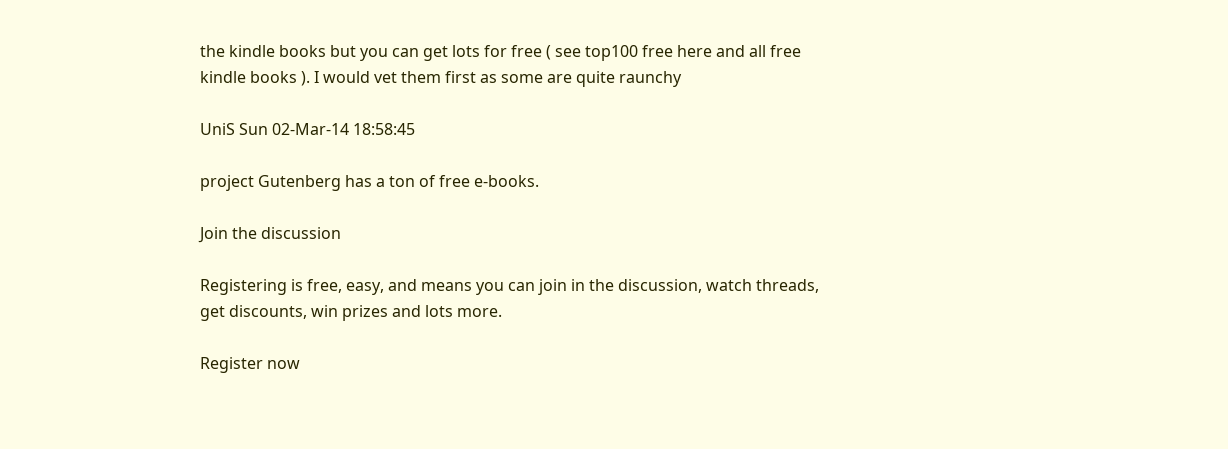the kindle books but you can get lots for free ( see top100 free here and all free kindle books ). I would vet them first as some are quite raunchy

UniS Sun 02-Mar-14 18:58:45

project Gutenberg has a ton of free e-books.

Join the discussion

Registering is free, easy, and means you can join in the discussion, watch threads, get discounts, win prizes and lots more.

Register now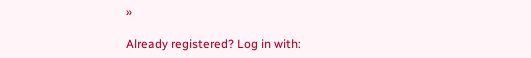»

Already registered? Log in with: